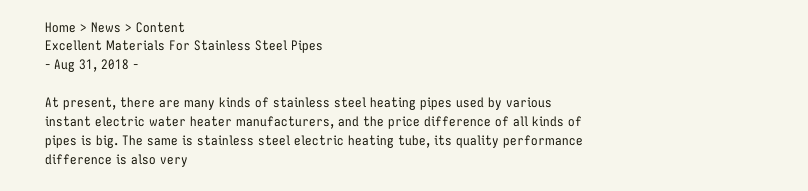Home > News > Content
Excellent Materials For Stainless Steel Pipes
- Aug 31, 2018 -

At present, there are many kinds of stainless steel heating pipes used by various instant electric water heater manufacturers, and the price difference of all kinds of pipes is big. The same is stainless steel electric heating tube, its quality performance difference is also very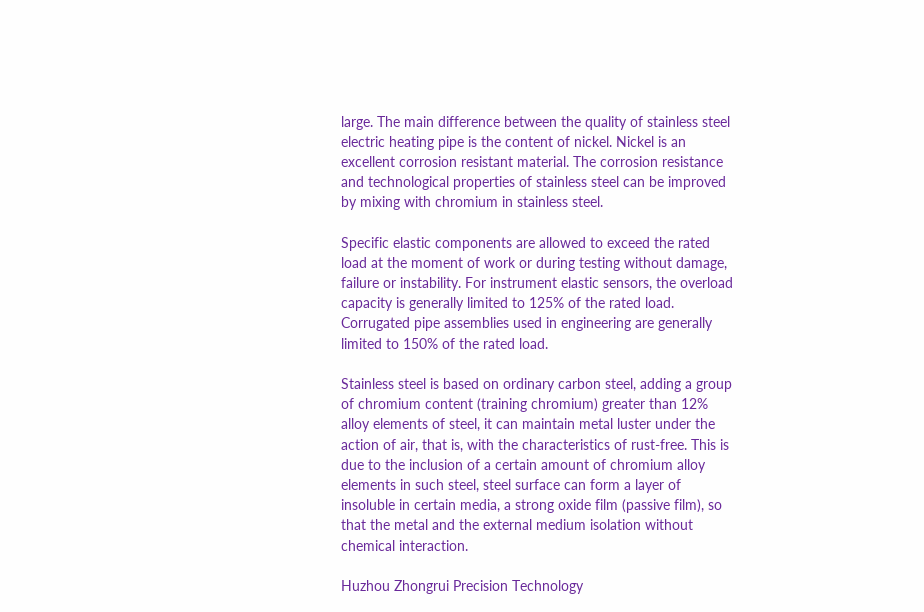large. The main difference between the quality of stainless steel electric heating pipe is the content of nickel. Nickel is an excellent corrosion resistant material. The corrosion resistance and technological properties of stainless steel can be improved by mixing with chromium in stainless steel.

Specific elastic components are allowed to exceed the rated load at the moment of work or during testing without damage, failure or instability. For instrument elastic sensors, the overload capacity is generally limited to 125% of the rated load. Corrugated pipe assemblies used in engineering are generally limited to 150% of the rated load.

Stainless steel is based on ordinary carbon steel, adding a group of chromium content (training chromium) greater than 12% alloy elements of steel, it can maintain metal luster under the action of air, that is, with the characteristics of rust-free. This is due to the inclusion of a certain amount of chromium alloy elements in such steel, steel surface can form a layer of insoluble in certain media, a strong oxide film (passive film), so that the metal and the external medium isolation without chemical interaction.

Huzhou Zhongrui Precision Technology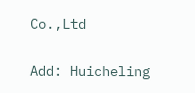Co.,Ltd

Add: Huicheling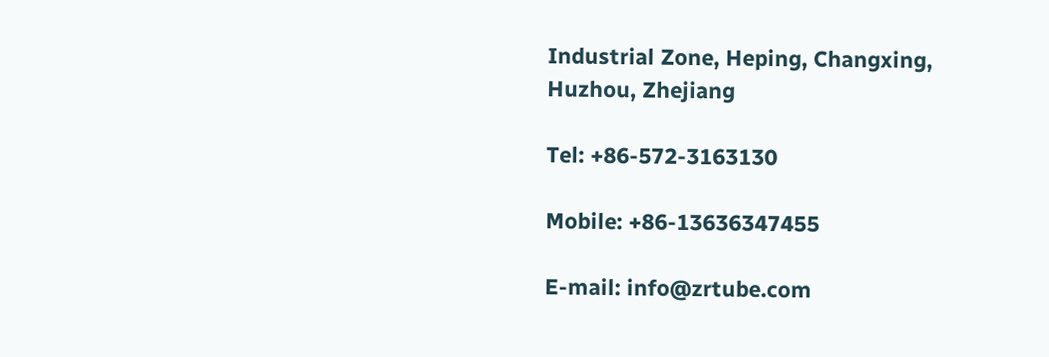Industrial Zone, Heping, Changxing, Huzhou, Zhejiang

Tel: +86-572-3163130

Mobile: +86-13636347455

E-mail: info@zrtube.com